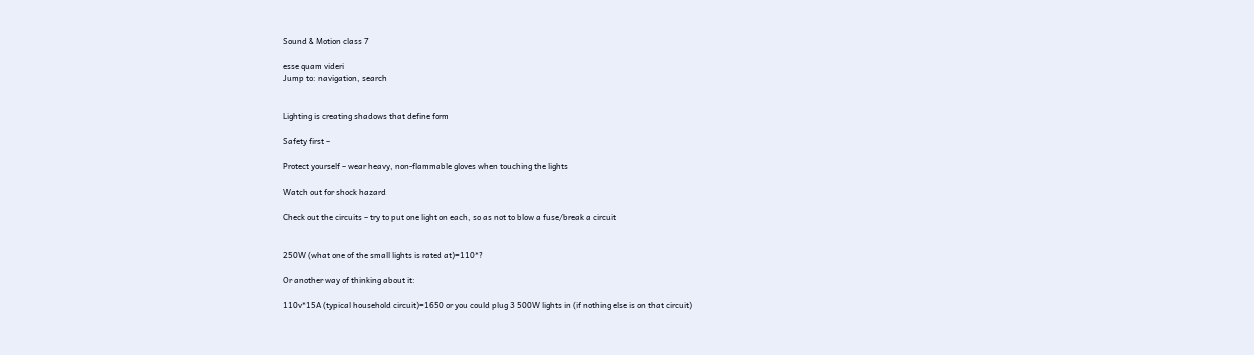Sound & Motion class 7

esse quam videri
Jump to: navigation, search


Lighting is creating shadows that define form

Safety first –

Protect yourself – wear heavy, non-flammable gloves when touching the lights

Watch out for shock hazard

Check out the circuits – try to put one light on each, so as not to blow a fuse/break a circuit


250W (what one of the small lights is rated at)=110*?

Or another way of thinking about it:

110v*15A (typical household circuit)=1650 or you could plug 3 500W lights in (if nothing else is on that circuit)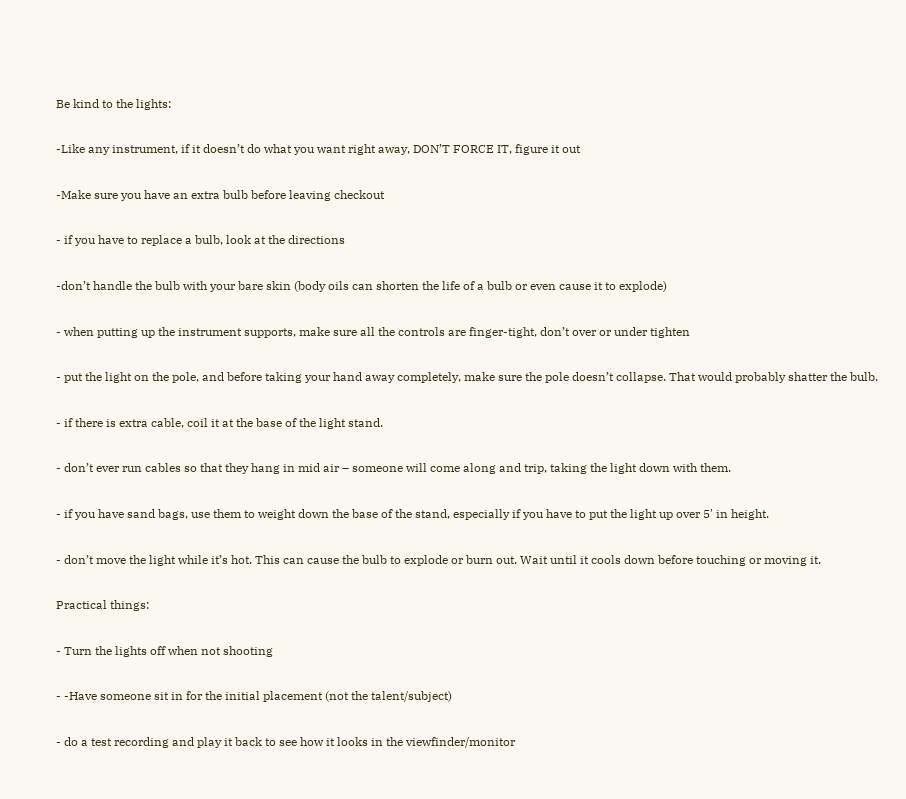Be kind to the lights:

-Like any instrument, if it doesn’t do what you want right away, DON’T FORCE IT, figure it out

-Make sure you have an extra bulb before leaving checkout

- if you have to replace a bulb, look at the directions

-don’t handle the bulb with your bare skin (body oils can shorten the life of a bulb or even cause it to explode)

- when putting up the instrument supports, make sure all the controls are finger-tight, don’t over or under tighten

- put the light on the pole, and before taking your hand away completely, make sure the pole doesn’t collapse. That would probably shatter the bulb.

- if there is extra cable, coil it at the base of the light stand.

- don’t ever run cables so that they hang in mid air – someone will come along and trip, taking the light down with them.

- if you have sand bags, use them to weight down the base of the stand, especially if you have to put the light up over 5' in height.

- don’t move the light while it’s hot. This can cause the bulb to explode or burn out. Wait until it cools down before touching or moving it.

Practical things:

- Turn the lights off when not shooting

- -Have someone sit in for the initial placement (not the talent/subject)

- do a test recording and play it back to see how it looks in the viewfinder/monitor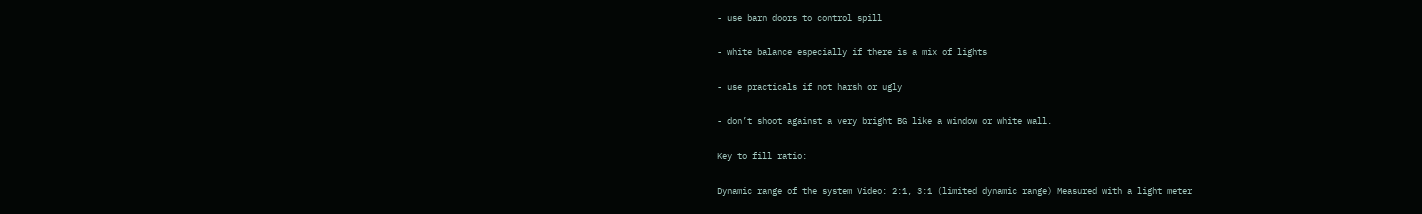- use barn doors to control spill

- white balance especially if there is a mix of lights

- use practicals if not harsh or ugly

- don’t shoot against a very bright BG like a window or white wall.

Key to fill ratio:

Dynamic range of the system Video: 2:1, 3:1 (limited dynamic range) Measured with a light meter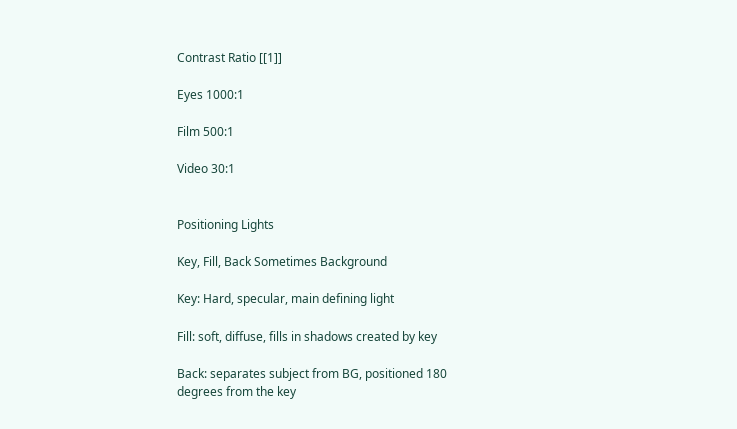Contrast Ratio [[1]]

Eyes 1000:1

Film 500:1

Video 30:1


Positioning Lights

Key, Fill, Back Sometimes Background

Key: Hard, specular, main defining light

Fill: soft, diffuse, fills in shadows created by key

Back: separates subject from BG, positioned 180 degrees from the key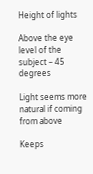Height of lights

Above the eye level of the subject – 45 degrees

Light seems more natural if coming from above

Keeps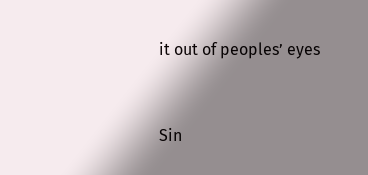it out of peoples’ eyes



Sin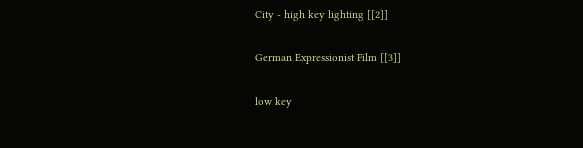City - high key lighting [[2]]

German Expressionist Film [[3]]

low key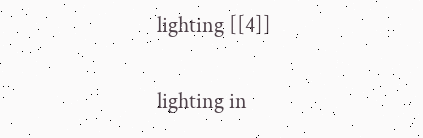lighting [[4]]

lighting in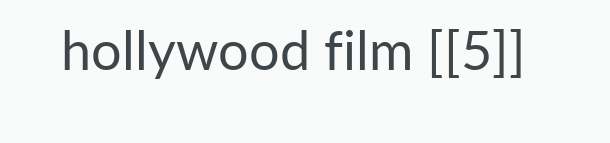hollywood film [[5]]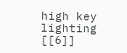high key lighting [[6]]